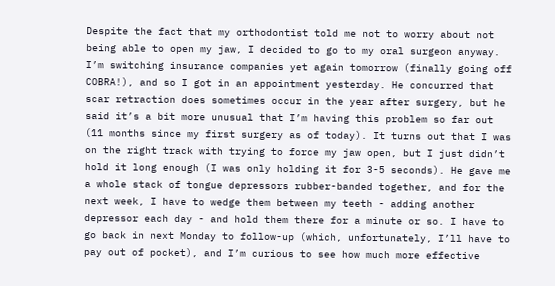Despite the fact that my orthodontist told me not to worry about not being able to open my jaw, I decided to go to my oral surgeon anyway. I’m switching insurance companies yet again tomorrow (finally going off COBRA!), and so I got in an appointment yesterday. He concurred that scar retraction does sometimes occur in the year after surgery, but he said it’s a bit more unusual that I’m having this problem so far out (11 months since my first surgery as of today). It turns out that I was on the right track with trying to force my jaw open, but I just didn’t hold it long enough (I was only holding it for 3-5 seconds). He gave me a whole stack of tongue depressors rubber-banded together, and for the next week, I have to wedge them between my teeth - adding another depressor each day - and hold them there for a minute or so. I have to go back in next Monday to follow-up (which, unfortunately, I’ll have to pay out of pocket), and I’m curious to see how much more effective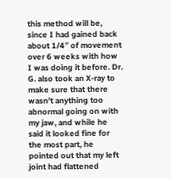this method will be, since I had gained back about 1/4″ of movement over 6 weeks with how I was doing it before. Dr. G. also took an X-ray to make sure that there wasn’t anything too abnormal going on with my jaw, and while he said it looked fine for the most part, he pointed out that my left joint had flattened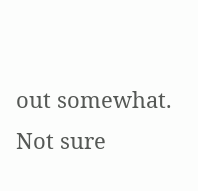out somewhat. Not sure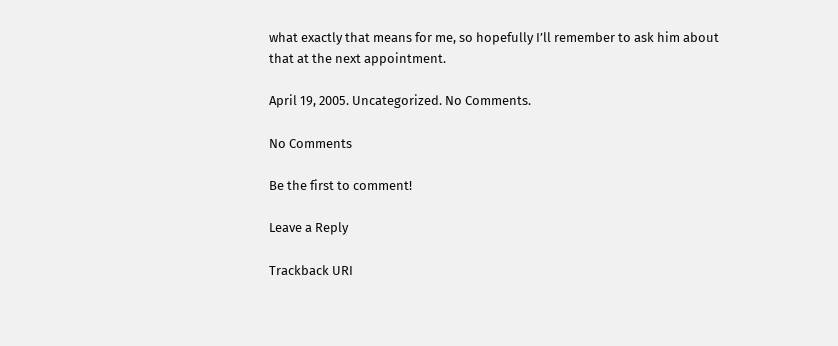what exactly that means for me, so hopefully I’ll remember to ask him about that at the next appointment.

April 19, 2005. Uncategorized. No Comments.

No Comments

Be the first to comment!

Leave a Reply

Trackback URI